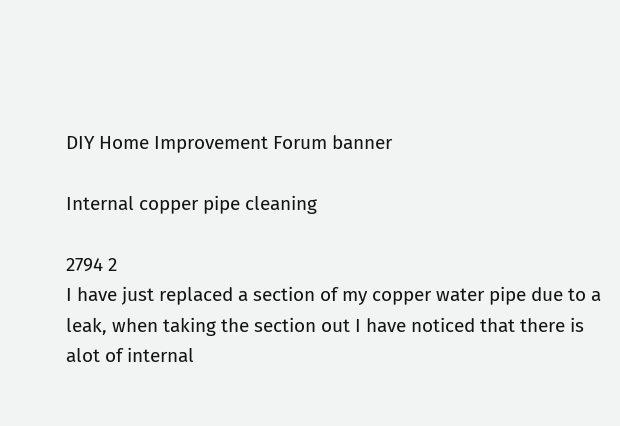DIY Home Improvement Forum banner

Internal copper pipe cleaning

2794 2
I have just replaced a section of my copper water pipe due to a leak, when taking the section out I have noticed that there is alot of internal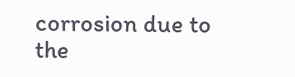corrosion due to the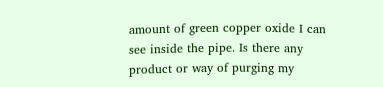amount of green copper oxide I can see inside the pipe. Is there any product or way of purging my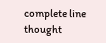complete line thought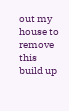out my house to remove this build up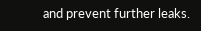and prevent further leaks.